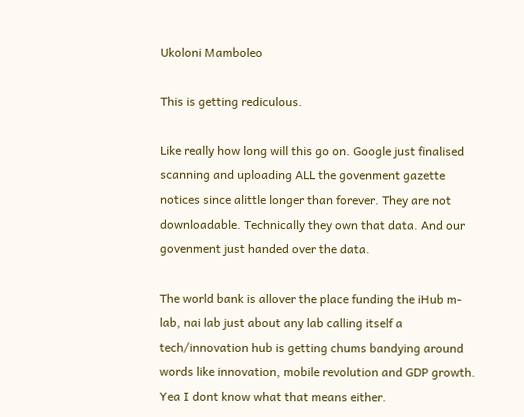Ukoloni Mamboleo

This is getting rediculous.

Like really how long will this go on. Google just finalised scanning and uploading ALL the govenment gazette notices since alittle longer than forever. They are not downloadable. Technically they own that data. And our govenment just handed over the data.

The world bank is allover the place funding the iHub m-lab, nai lab just about any lab calling itself a tech/innovation hub is getting chums bandying around words like innovation, mobile revolution and GDP growth. Yea I dont know what that means either.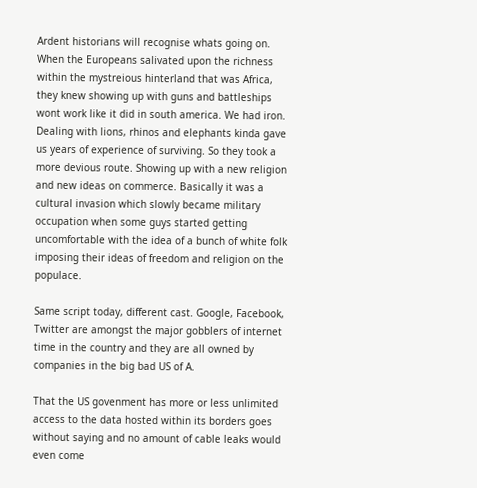Ardent historians will recognise whats going on. When the Europeans salivated upon the richness within the mystreious hinterland that was Africa, they knew showing up with guns and battleships wont work like it did in south america. We had iron. Dealing with lions, rhinos and elephants kinda gave us years of experience of surviving. So they took a more devious route. Showing up with a new religion and new ideas on commerce. Basically it was a cultural invasion which slowly became military occupation when some guys started getting uncomfortable with the idea of a bunch of white folk imposing their ideas of freedom and religion on the populace.

Same script today, different cast. Google, Facebook, Twitter are amongst the major gobblers of internet time in the country and they are all owned by companies in the big bad US of A.

That the US govenment has more or less unlimited access to the data hosted within its borders goes without saying and no amount of cable leaks would even come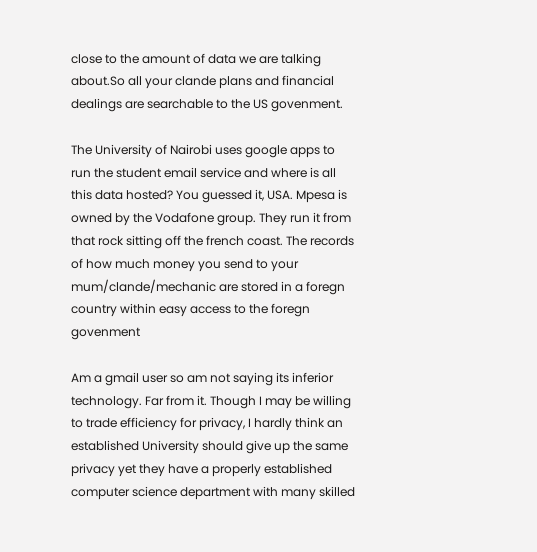close to the amount of data we are talking about.So all your clande plans and financial dealings are searchable to the US govenment.

The University of Nairobi uses google apps to run the student email service and where is all this data hosted? You guessed it, USA. Mpesa is owned by the Vodafone group. They run it from that rock sitting off the french coast. The records of how much money you send to your mum/clande/mechanic are stored in a foregn country within easy access to the foregn govenment

Am a gmail user so am not saying its inferior technology. Far from it. Though I may be willing to trade efficiency for privacy, I hardly think an established University should give up the same privacy yet they have a properly established computer science department with many skilled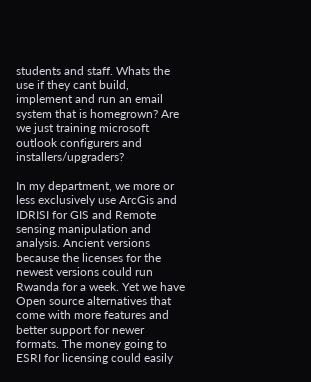students and staff. Whats the use if they cant build, implement and run an email system that is homegrown? Are we just training microsoft outlook configurers and installers/upgraders?

In my department, we more or less exclusively use ArcGis and IDRISI for GIS and Remote sensing manipulation and analysis. Ancient versions because the licenses for the newest versions could run Rwanda for a week. Yet we have Open source alternatives that come with more features and better support for newer formats. The money going to ESRI for licensing could easily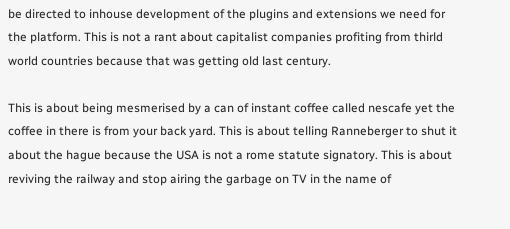be directed to inhouse development of the plugins and extensions we need for the platform. This is not a rant about capitalist companies profiting from thirld world countries because that was getting old last century.

This is about being mesmerised by a can of instant coffee called nescafe yet the coffee in there is from your back yard. This is about telling Ranneberger to shut it about the hague because the USA is not a rome statute signatory. This is about reviving the railway and stop airing the garbage on TV in the name of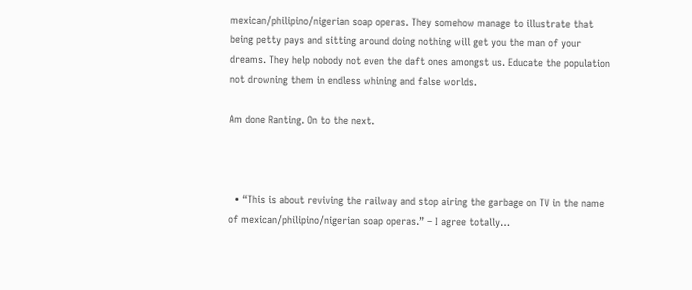mexican/philipino/nigerian soap operas. They somehow manage to illustrate that being petty pays and sitting around doing nothing will get you the man of your dreams. They help nobody not even the daft ones amongst us. Educate the population not drowning them in endless whining and false worlds.

Am done Ranting. On to the next.



  • “This is about reviving the railway and stop airing the garbage on TV in the name of mexican/philipino/nigerian soap operas.” – I agree totally…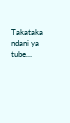Takataka ndani ya tube…